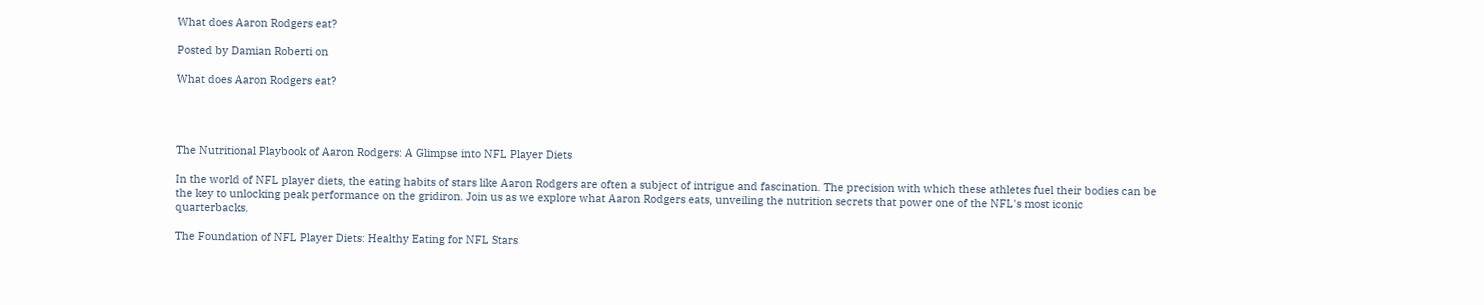What does Aaron Rodgers eat?

Posted by Damian Roberti on

What does Aaron Rodgers eat?




The Nutritional Playbook of Aaron Rodgers: A Glimpse into NFL Player Diets

In the world of NFL player diets, the eating habits of stars like Aaron Rodgers are often a subject of intrigue and fascination. The precision with which these athletes fuel their bodies can be the key to unlocking peak performance on the gridiron. Join us as we explore what Aaron Rodgers eats, unveiling the nutrition secrets that power one of the NFL's most iconic quarterbacks.

The Foundation of NFL Player Diets: Healthy Eating for NFL Stars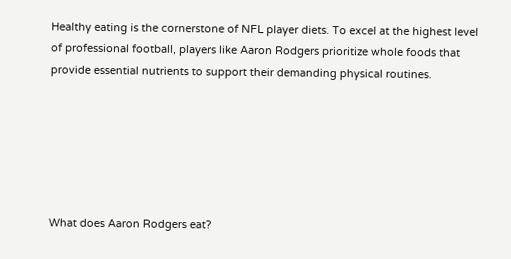Healthy eating is the cornerstone of NFL player diets. To excel at the highest level of professional football, players like Aaron Rodgers prioritize whole foods that provide essential nutrients to support their demanding physical routines.






What does Aaron Rodgers eat?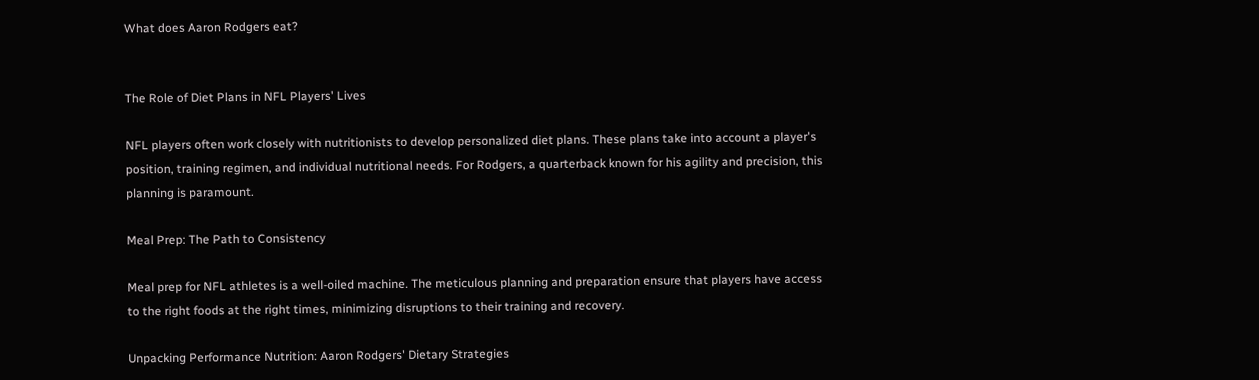What does Aaron Rodgers eat?


The Role of Diet Plans in NFL Players' Lives

NFL players often work closely with nutritionists to develop personalized diet plans. These plans take into account a player's position, training regimen, and individual nutritional needs. For Rodgers, a quarterback known for his agility and precision, this planning is paramount.

Meal Prep: The Path to Consistency

Meal prep for NFL athletes is a well-oiled machine. The meticulous planning and preparation ensure that players have access to the right foods at the right times, minimizing disruptions to their training and recovery.

Unpacking Performance Nutrition: Aaron Rodgers' Dietary Strategies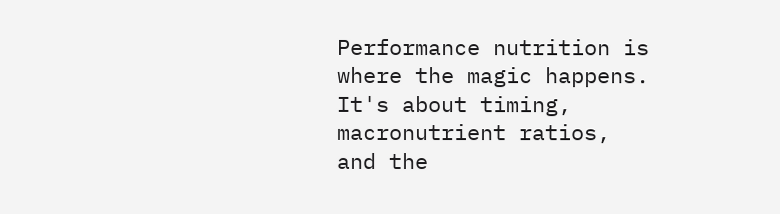Performance nutrition is where the magic happens. It's about timing, macronutrient ratios, and the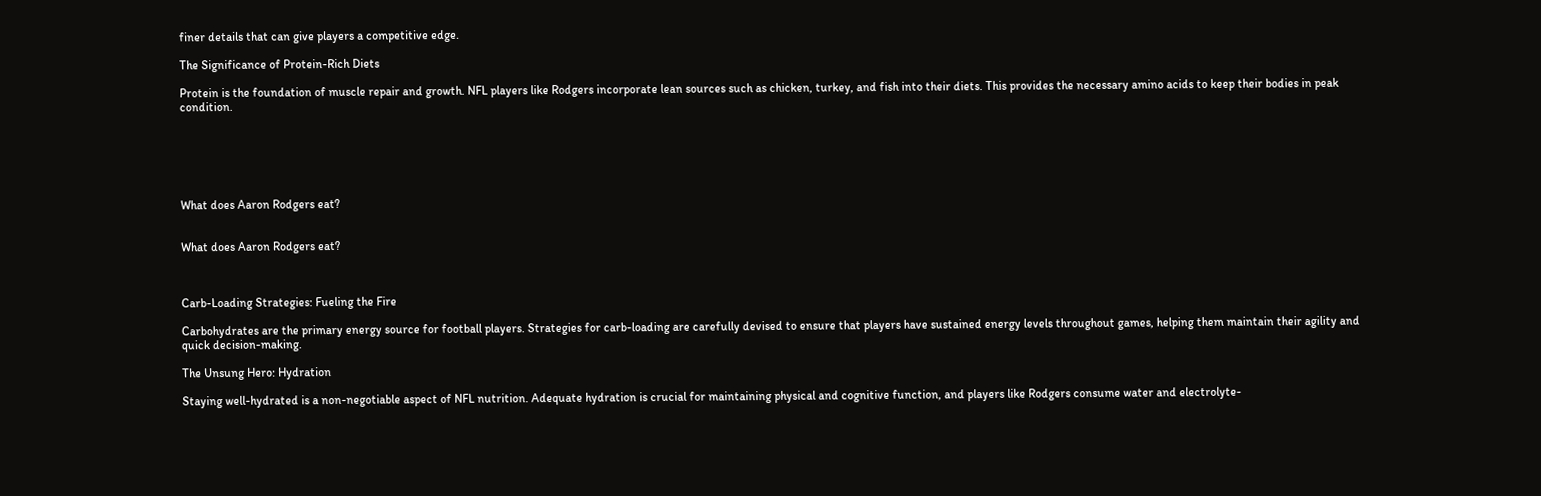finer details that can give players a competitive edge.

The Significance of Protein-Rich Diets

Protein is the foundation of muscle repair and growth. NFL players like Rodgers incorporate lean sources such as chicken, turkey, and fish into their diets. This provides the necessary amino acids to keep their bodies in peak condition.






What does Aaron Rodgers eat?


What does Aaron Rodgers eat?



Carb-Loading Strategies: Fueling the Fire

Carbohydrates are the primary energy source for football players. Strategies for carb-loading are carefully devised to ensure that players have sustained energy levels throughout games, helping them maintain their agility and quick decision-making.

The Unsung Hero: Hydration

Staying well-hydrated is a non-negotiable aspect of NFL nutrition. Adequate hydration is crucial for maintaining physical and cognitive function, and players like Rodgers consume water and electrolyte-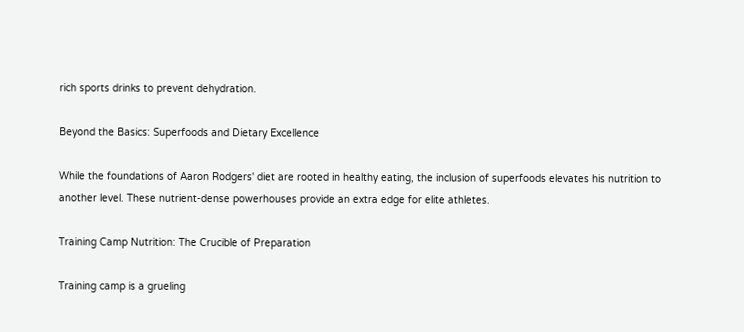rich sports drinks to prevent dehydration.

Beyond the Basics: Superfoods and Dietary Excellence

While the foundations of Aaron Rodgers' diet are rooted in healthy eating, the inclusion of superfoods elevates his nutrition to another level. These nutrient-dense powerhouses provide an extra edge for elite athletes.

Training Camp Nutrition: The Crucible of Preparation

Training camp is a grueling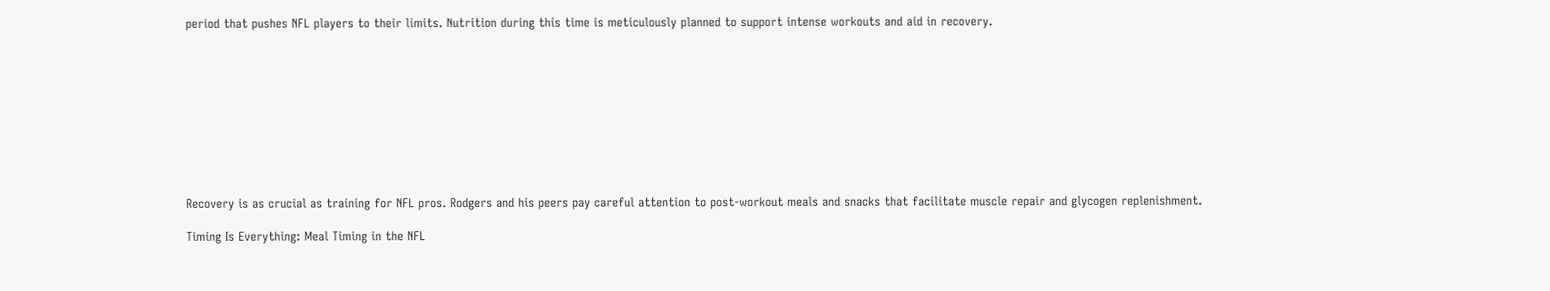period that pushes NFL players to their limits. Nutrition during this time is meticulously planned to support intense workouts and aid in recovery.










Recovery is as crucial as training for NFL pros. Rodgers and his peers pay careful attention to post-workout meals and snacks that facilitate muscle repair and glycogen replenishment.

Timing Is Everything: Meal Timing in the NFL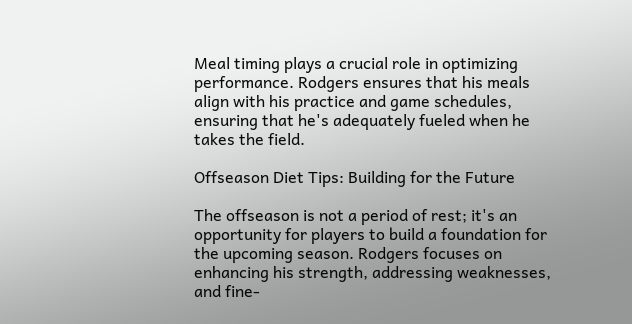Meal timing plays a crucial role in optimizing performance. Rodgers ensures that his meals align with his practice and game schedules, ensuring that he's adequately fueled when he takes the field.

Offseason Diet Tips: Building for the Future

The offseason is not a period of rest; it's an opportunity for players to build a foundation for the upcoming season. Rodgers focuses on enhancing his strength, addressing weaknesses, and fine-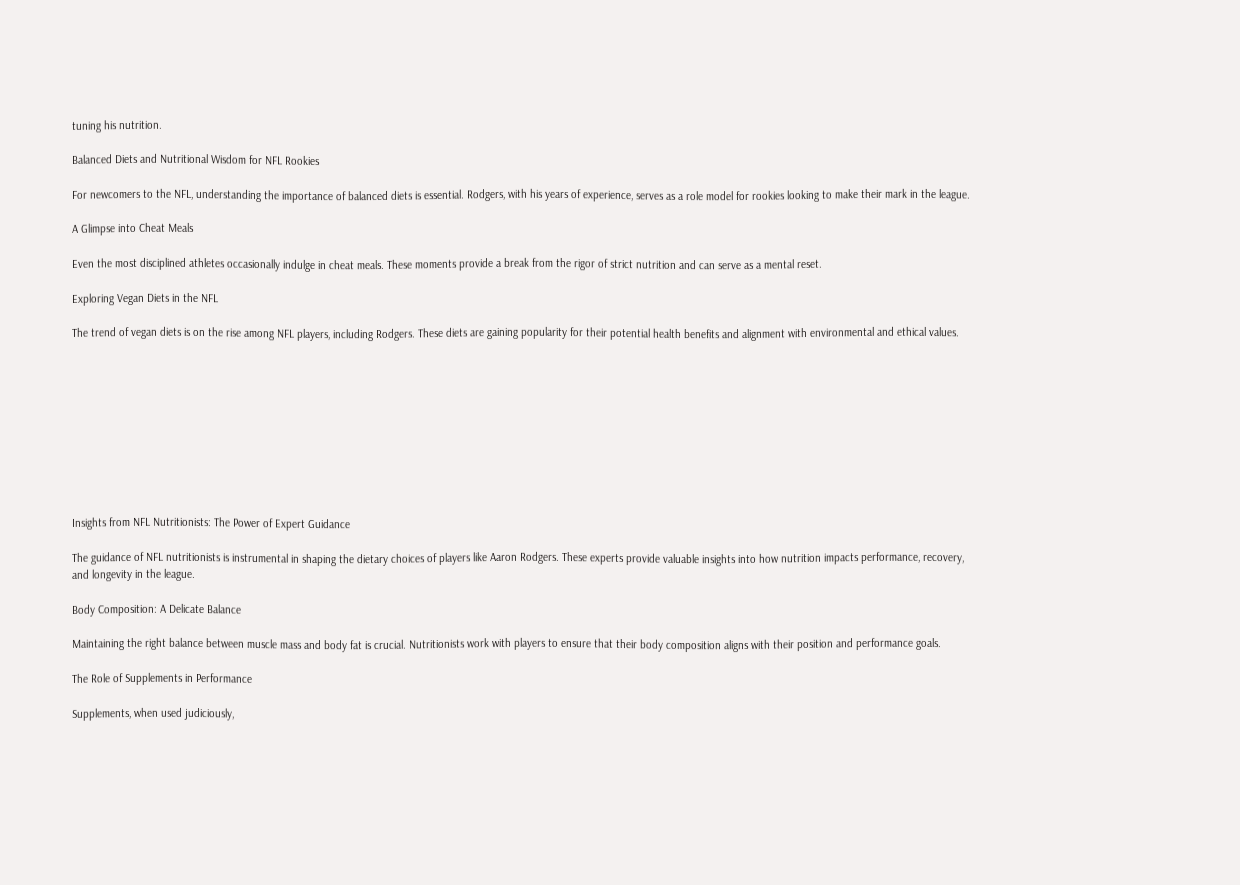tuning his nutrition.

Balanced Diets and Nutritional Wisdom for NFL Rookies

For newcomers to the NFL, understanding the importance of balanced diets is essential. Rodgers, with his years of experience, serves as a role model for rookies looking to make their mark in the league.

A Glimpse into Cheat Meals

Even the most disciplined athletes occasionally indulge in cheat meals. These moments provide a break from the rigor of strict nutrition and can serve as a mental reset.

Exploring Vegan Diets in the NFL

The trend of vegan diets is on the rise among NFL players, including Rodgers. These diets are gaining popularity for their potential health benefits and alignment with environmental and ethical values.










Insights from NFL Nutritionists: The Power of Expert Guidance

The guidance of NFL nutritionists is instrumental in shaping the dietary choices of players like Aaron Rodgers. These experts provide valuable insights into how nutrition impacts performance, recovery, and longevity in the league.

Body Composition: A Delicate Balance

Maintaining the right balance between muscle mass and body fat is crucial. Nutritionists work with players to ensure that their body composition aligns with their position and performance goals.

The Role of Supplements in Performance

Supplements, when used judiciously,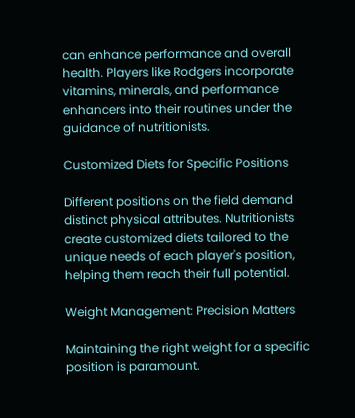can enhance performance and overall health. Players like Rodgers incorporate vitamins, minerals, and performance enhancers into their routines under the guidance of nutritionists.

Customized Diets for Specific Positions

Different positions on the field demand distinct physical attributes. Nutritionists create customized diets tailored to the unique needs of each player's position, helping them reach their full potential.

Weight Management: Precision Matters

Maintaining the right weight for a specific position is paramount.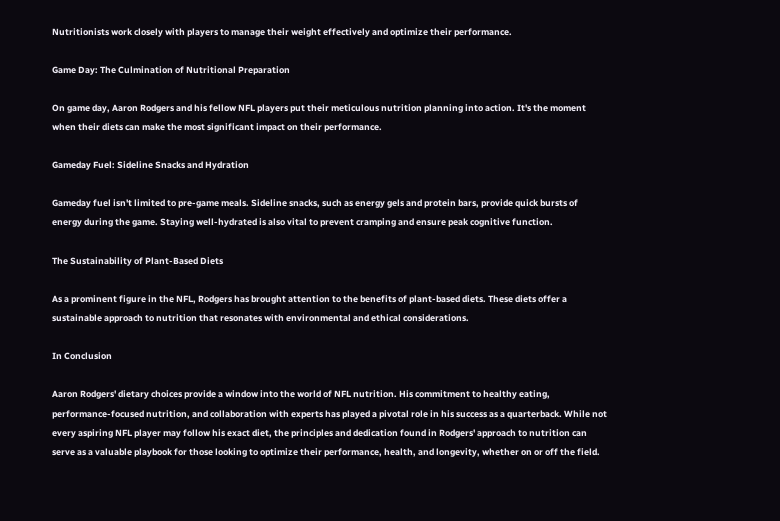Nutritionists work closely with players to manage their weight effectively and optimize their performance.

Game Day: The Culmination of Nutritional Preparation

On game day, Aaron Rodgers and his fellow NFL players put their meticulous nutrition planning into action. It's the moment when their diets can make the most significant impact on their performance.

Gameday Fuel: Sideline Snacks and Hydration

Gameday fuel isn't limited to pre-game meals. Sideline snacks, such as energy gels and protein bars, provide quick bursts of energy during the game. Staying well-hydrated is also vital to prevent cramping and ensure peak cognitive function.

The Sustainability of Plant-Based Diets

As a prominent figure in the NFL, Rodgers has brought attention to the benefits of plant-based diets. These diets offer a sustainable approach to nutrition that resonates with environmental and ethical considerations.

In Conclusion

Aaron Rodgers' dietary choices provide a window into the world of NFL nutrition. His commitment to healthy eating, performance-focused nutrition, and collaboration with experts has played a pivotal role in his success as a quarterback. While not every aspiring NFL player may follow his exact diet, the principles and dedication found in Rodgers' approach to nutrition can serve as a valuable playbook for those looking to optimize their performance, health, and longevity, whether on or off the field.